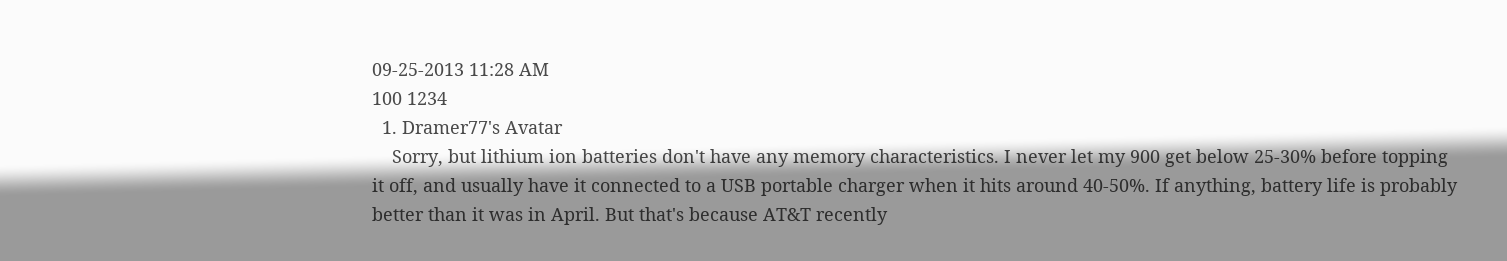09-25-2013 11:28 AM
100 1234
  1. Dramer77's Avatar
    Sorry, but lithium ion batteries don't have any memory characteristics. I never let my 900 get below 25-30% before topping it off, and usually have it connected to a USB portable charger when it hits around 40-50%. If anything, battery life is probably better than it was in April. But that's because AT&T recently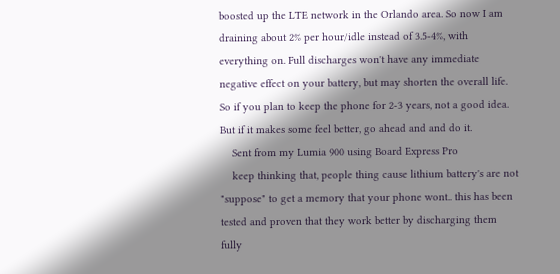boosted up the LTE network in the Orlando area. So now I am draining about 2% per hour/idle instead of 3.5-4%, with everything on. Full discharges won't have any immediate negative effect on your battery, but may shorten the overall life. So if you plan to keep the phone for 2-3 years, not a good idea. But if it makes some feel better, go ahead and and do it.
    Sent from my Lumia 900 using Board Express Pro
    keep thinking that, people thing cause lithium battery's are not "suppose" to get a memory that your phone wont.. this has been tested and proven that they work better by discharging them fully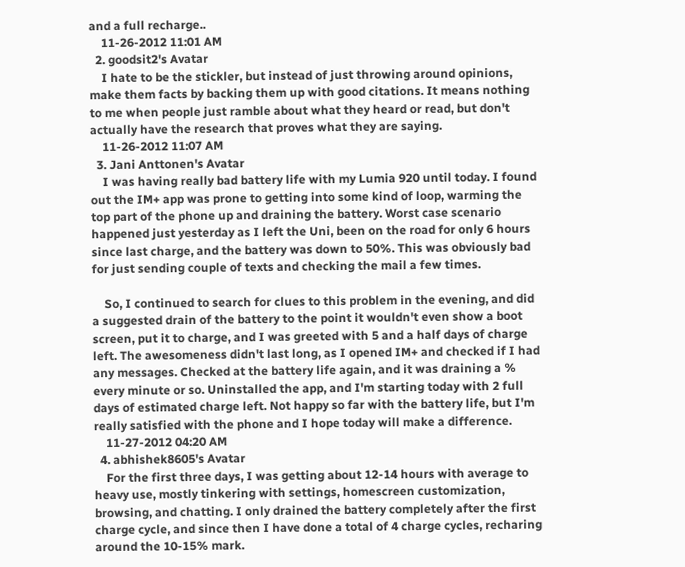and a full recharge..
    11-26-2012 11:01 AM
  2. goodsit2's Avatar
    I hate to be the stickler, but instead of just throwing around opinions, make them facts by backing them up with good citations. It means nothing to me when people just ramble about what they heard or read, but don't actually have the research that proves what they are saying.
    11-26-2012 11:07 AM
  3. Jani Anttonen's Avatar
    I was having really bad battery life with my Lumia 920 until today. I found out the IM+ app was prone to getting into some kind of loop, warming the top part of the phone up and draining the battery. Worst case scenario happened just yesterday as I left the Uni, been on the road for only 6 hours since last charge, and the battery was down to 50%. This was obviously bad for just sending couple of texts and checking the mail a few times.

    So, I continued to search for clues to this problem in the evening, and did a suggested drain of the battery to the point it wouldn't even show a boot screen, put it to charge, and I was greeted with 5 and a half days of charge left. The awesomeness didn't last long, as I opened IM+ and checked if I had any messages. Checked at the battery life again, and it was draining a % every minute or so. Uninstalled the app, and I'm starting today with 2 full days of estimated charge left. Not happy so far with the battery life, but I'm really satisfied with the phone and I hope today will make a difference.
    11-27-2012 04:20 AM
  4. abhishek8605's Avatar
    For the first three days, I was getting about 12-14 hours with average to heavy use, mostly tinkering with settings, homescreen customization, browsing, and chatting. I only drained the battery completely after the first charge cycle, and since then I have done a total of 4 charge cycles, recharing around the 10-15% mark.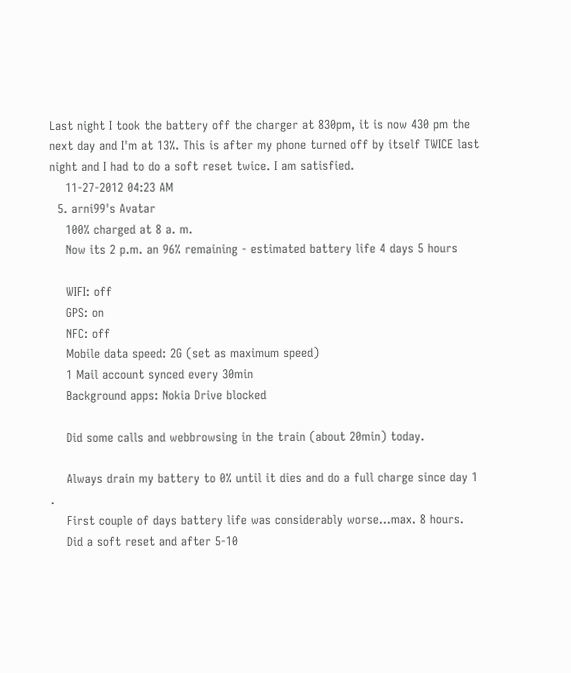Last night I took the battery off the charger at 830pm, it is now 430 pm the next day and I'm at 13%. This is after my phone turned off by itself TWICE last night and I had to do a soft reset twice. I am satisfied.
    11-27-2012 04:23 AM
  5. arni99's Avatar
    100% charged at 8 a. m.
    Now its 2 p.m. an 96% remaining - estimated battery life 4 days 5 hours

    WIFI: off
    GPS: on
    NFC: off
    Mobile data speed: 2G (set as maximum speed)
    1 Mail account synced every 30min
    Background apps: Nokia Drive blocked

    Did some calls and webbrowsing in the train (about 20min) today.

    Always drain my battery to 0% until it dies and do a full charge since day 1 .
    First couple of days battery life was considerably worse...max. 8 hours.
    Did a soft reset and after 5-10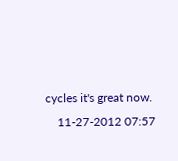cycles it's great now.
    11-27-2012 07:57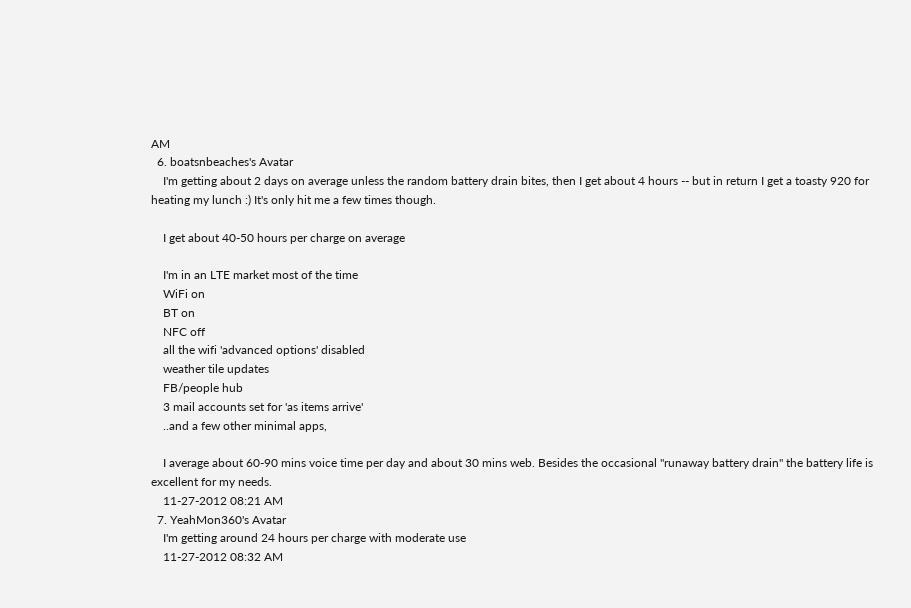AM
  6. boatsnbeaches's Avatar
    I'm getting about 2 days on average unless the random battery drain bites, then I get about 4 hours -- but in return I get a toasty 920 for heating my lunch :) It's only hit me a few times though.

    I get about 40-50 hours per charge on average

    I'm in an LTE market most of the time
    WiFi on
    BT on
    NFC off
    all the wifi 'advanced options' disabled
    weather tile updates
    FB/people hub
    3 mail accounts set for 'as items arrive'
    ..and a few other minimal apps,

    I average about 60-90 mins voice time per day and about 30 mins web. Besides the occasional "runaway battery drain" the battery life is excellent for my needs.
    11-27-2012 08:21 AM
  7. YeahMon360's Avatar
    I'm getting around 24 hours per charge with moderate use
    11-27-2012 08:32 AM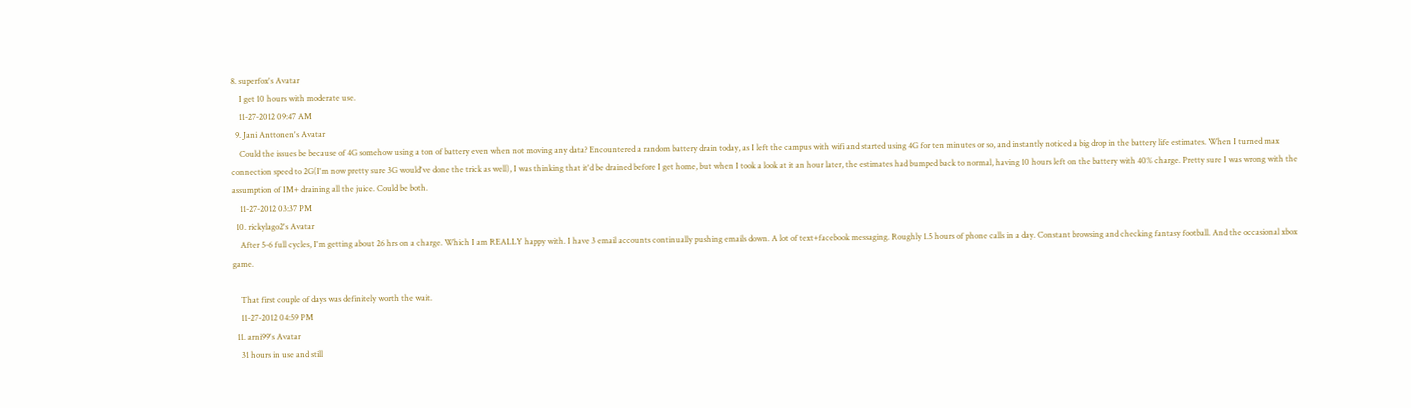8. superfox's Avatar
    I get 10 hours with moderate use.
    11-27-2012 09:47 AM
  9. Jani Anttonen's Avatar
    Could the issues be because of 4G somehow using a ton of battery even when not moving any data? Encountered a random battery drain today, as I left the campus with wifi and started using 4G for ten minutes or so, and instantly noticed a big drop in the battery life estimates. When I turned max connection speed to 2G(I'm now pretty sure 3G would've done the trick as well), I was thinking that it'd be drained before I get home, but when I took a look at it an hour later, the estimates had bumped back to normal, having 10 hours left on the battery with 40% charge. Pretty sure I was wrong with the assumption of IM+ draining all the juice. Could be both.
    11-27-2012 03:37 PM
  10. rickylago2's Avatar
    After 5-6 full cycles, I'm getting about 26 hrs on a charge. Which I am REALLY happy with. I have 3 email accounts continually pushing emails down. A lot of text+facebook messaging. Roughly 1.5 hours of phone calls in a day. Constant browsing and checking fantasy football. And the occasional xbox game.

    That first couple of days was definitely worth the wait.
    11-27-2012 04:59 PM
  11. arni99's Avatar
    31 hours in use and still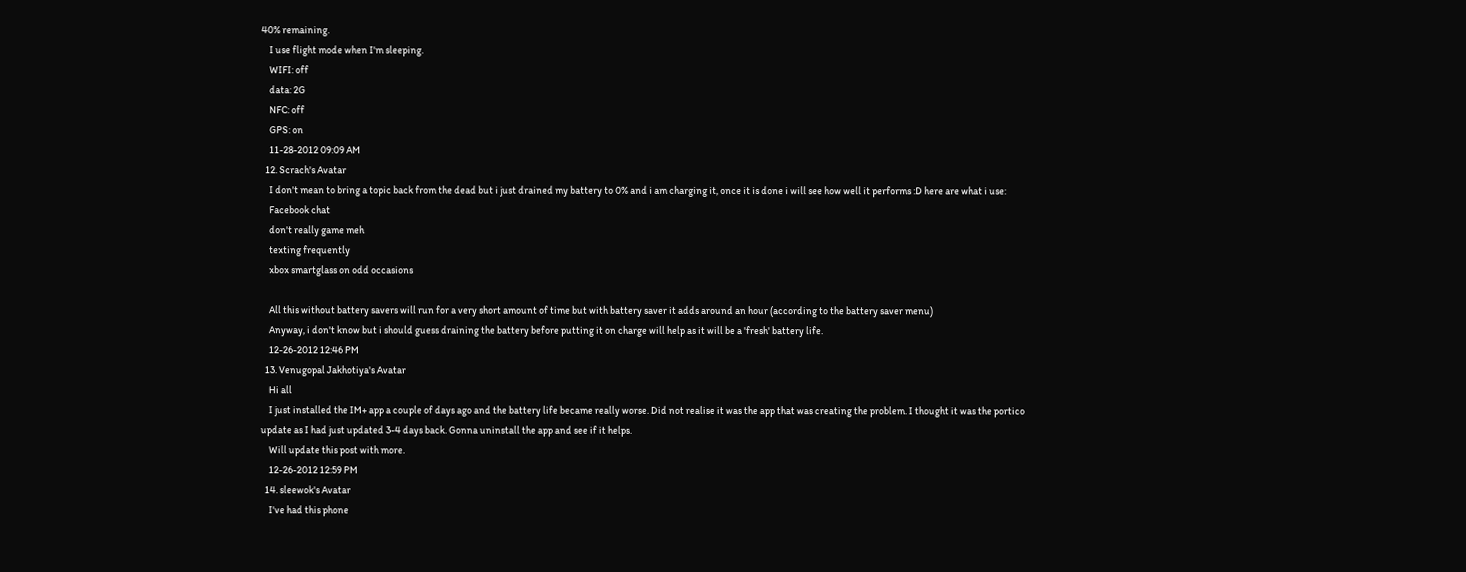40% remaining.
    I use flight mode when I'm sleeping.
    WIFI: off
    data: 2G
    NFC: off
    GPS: on
    11-28-2012 09:09 AM
  12. Scrach's Avatar
    I don't mean to bring a topic back from the dead but i just drained my battery to 0% and i am charging it, once it is done i will see how well it performs :D here are what i use:
    Facebook chat
    don't really game meh
    texting frequently
    xbox smartglass on odd occasions

    All this without battery savers will run for a very short amount of time but with battery saver it adds around an hour (according to the battery saver menu)
    Anyway, i don't know but i should guess draining the battery before putting it on charge will help as it will be a 'fresh' battery life.
    12-26-2012 12:46 PM
  13. Venugopal Jakhotiya's Avatar
    Hi all
    I just installed the IM+ app a couple of days ago and the battery life became really worse. Did not realise it was the app that was creating the problem. I thought it was the portico update as I had just updated 3-4 days back. Gonna uninstall the app and see if it helps.
    Will update this post with more.
    12-26-2012 12:59 PM
  14. sleewok's Avatar
    I've had this phone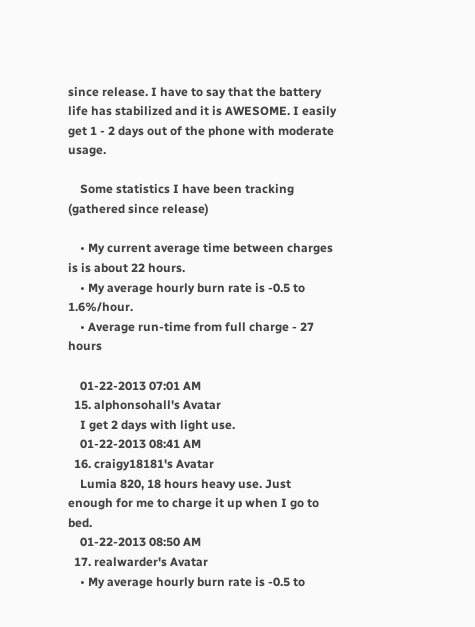since release. I have to say that the battery life has stabilized and it is AWESOME. I easily get 1 - 2 days out of the phone with moderate usage.

    Some statistics I have been tracking (gathered since release)

    • My current average time between charges is is about 22 hours.
    • My average hourly burn rate is -0.5 to 1.6%/hour.
    • Average run-time from full charge - 27 hours

    01-22-2013 07:01 AM
  15. alphonsohall's Avatar
    I get 2 days with light use.
    01-22-2013 08:41 AM
  16. craigy18181's Avatar
    Lumia 820, 18 hours heavy use. Just enough for me to charge it up when I go to bed.
    01-22-2013 08:50 AM
  17. realwarder's Avatar
    • My average hourly burn rate is -0.5 to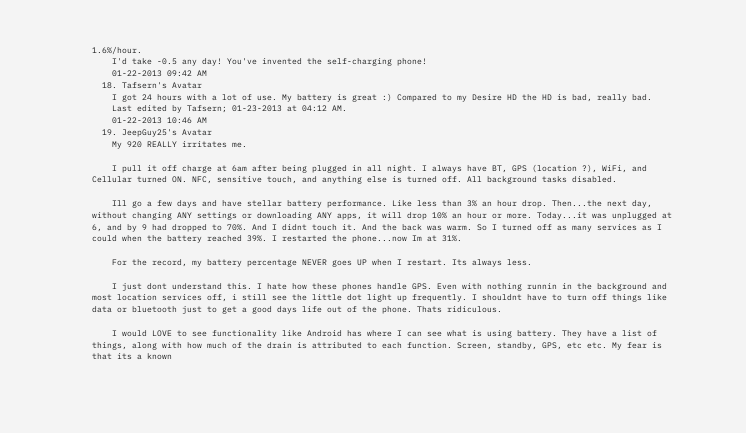1.6%/hour.
    I'd take -0.5 any day! You've invented the self-charging phone!
    01-22-2013 09:42 AM
  18. Tafsern's Avatar
    I got 24 hours with a lot of use. My battery is great :) Compared to my Desire HD the HD is bad, really bad.
    Last edited by Tafsern; 01-23-2013 at 04:12 AM.
    01-22-2013 10:46 AM
  19. JeepGuy25's Avatar
    My 920 REALLY irritates me.

    I pull it off charge at 6am after being plugged in all night. I always have BT, GPS (location ?), WiFi, and Cellular turned ON. NFC, sensitive touch, and anything else is turned off. All background tasks disabled.

    Ill go a few days and have stellar battery performance. Like less than 3% an hour drop. Then...the next day, without changing ANY settings or downloading ANY apps, it will drop 10% an hour or more. Today...it was unplugged at 6, and by 9 had dropped to 70%. And I didnt touch it. And the back was warm. So I turned off as many services as I could when the battery reached 39%. I restarted the phone...now Im at 31%.

    For the record, my battery percentage NEVER goes UP when I restart. Its always less.

    I just dont understand this. I hate how these phones handle GPS. Even with nothing runnin in the background and most location services off, i still see the little dot light up frequently. I shouldnt have to turn off things like data or bluetooth just to get a good days life out of the phone. Thats ridiculous.

    I would LOVE to see functionality like Android has where I can see what is using battery. They have a list of things, along with how much of the drain is attributed to each function. Screen, standby, GPS, etc etc. My fear is that its a known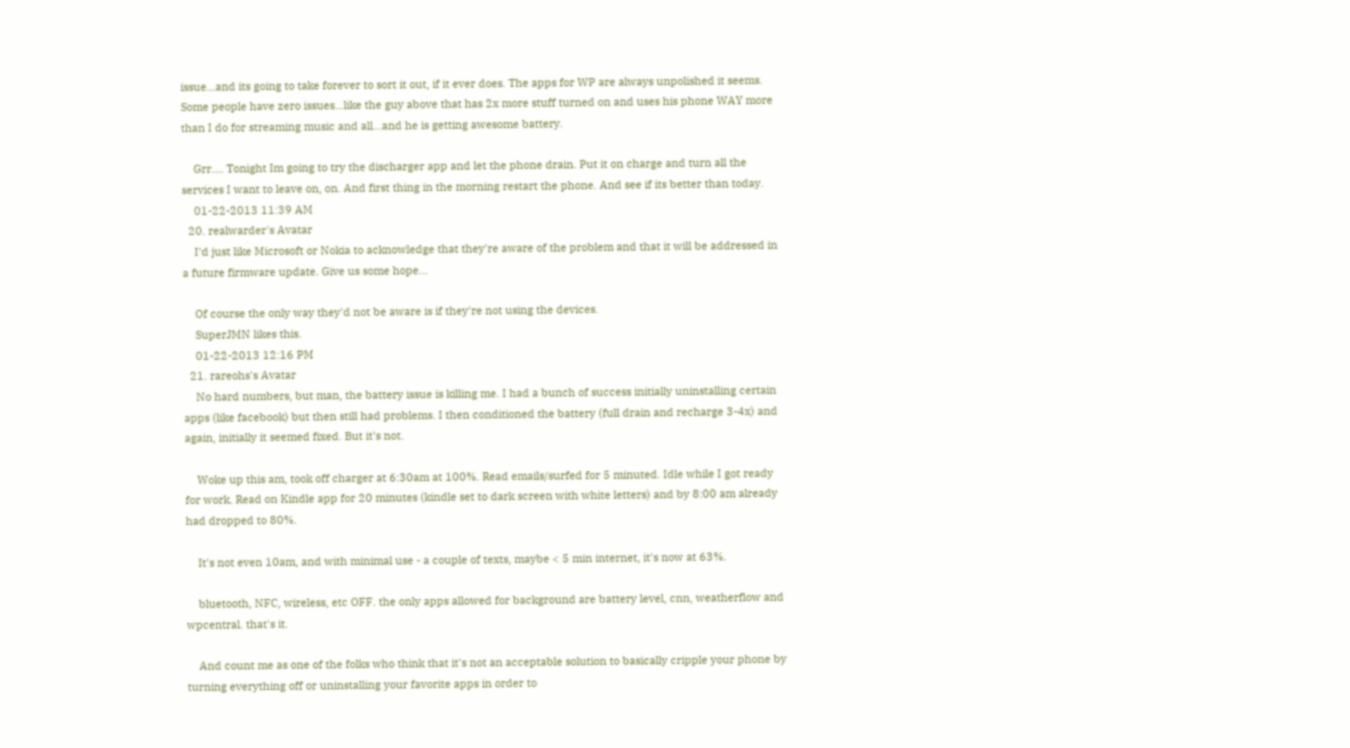issue...and its going to take forever to sort it out, if it ever does. The apps for WP are always unpolished it seems. Some people have zero issues...like the guy above that has 2x more stuff turned on and uses his phone WAY more than I do for streaming music and all...and he is getting awesome battery.

    Grr.... Tonight Im going to try the discharger app and let the phone drain. Put it on charge and turn all the services I want to leave on, on. And first thing in the morning restart the phone. And see if its better than today.
    01-22-2013 11:39 AM
  20. realwarder's Avatar
    I'd just like Microsoft or Nokia to acknowledge that they're aware of the problem and that it will be addressed in a future firmware update. Give us some hope...

    Of course the only way they'd not be aware is if they're not using the devices.
    SuperJMN likes this.
    01-22-2013 12:16 PM
  21. rareohs's Avatar
    No hard numbers, but man, the battery issue is killing me. I had a bunch of success initially uninstalling certain apps (like facebook) but then still had problems. I then conditioned the battery (full drain and recharge 3-4x) and again, initially it seemed fixed. But it's not.

    Woke up this am, took off charger at 6:30am at 100%. Read emails/surfed for 5 minuted. Idle while I got ready for work. Read on Kindle app for 20 minutes (kindle set to dark screen with white letters) and by 8:00 am already had dropped to 80%.

    It's not even 10am, and with minimal use - a couple of texts, maybe < 5 min internet, it's now at 63%.

    bluetooth, NFC, wireless, etc OFF. the only apps allowed for background are battery level, cnn, weatherflow and wpcentral. that's it.

    And count me as one of the folks who think that it's not an acceptable solution to basically cripple your phone by turning everything off or uninstalling your favorite apps in order to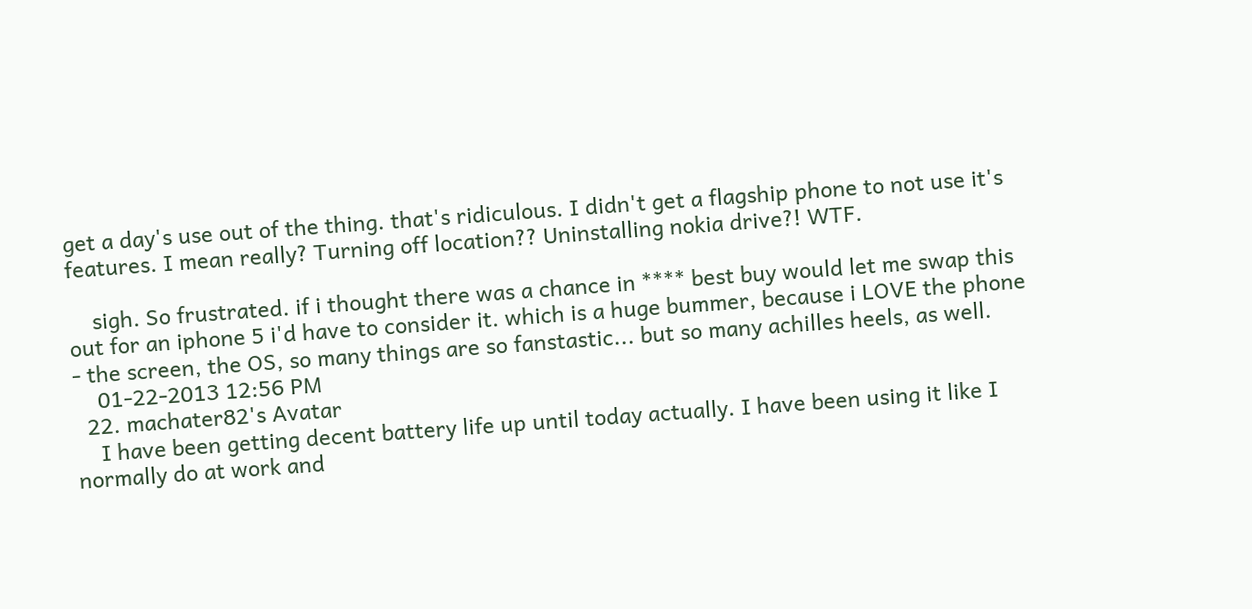get a day's use out of the thing. that's ridiculous. I didn't get a flagship phone to not use it's features. I mean really? Turning off location?? Uninstalling nokia drive?! WTF.

    sigh. So frustrated. if i thought there was a chance in **** best buy would let me swap this out for an iphone 5 i'd have to consider it. which is a huge bummer, because i LOVE the phone - the screen, the OS, so many things are so fanstastic... but so many achilles heels, as well.
    01-22-2013 12:56 PM
  22. machater82's Avatar
    I have been getting decent battery life up until today actually. I have been using it like I normally do at work and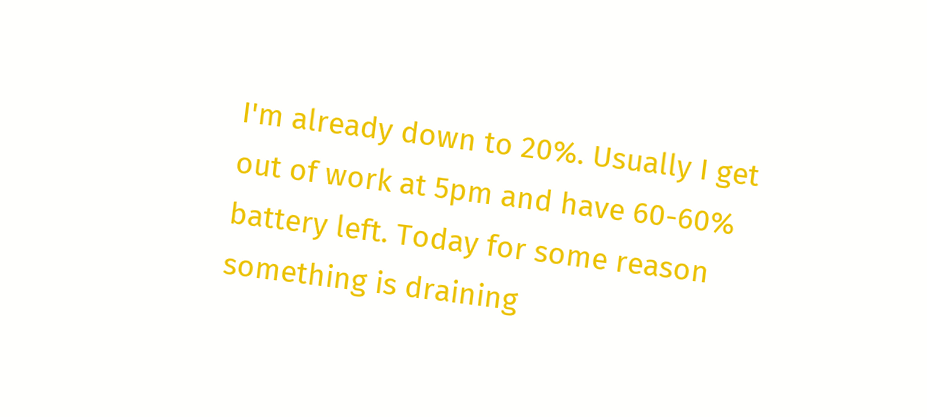I'm already down to 20%. Usually I get out of work at 5pm and have 60-60% battery left. Today for some reason something is draining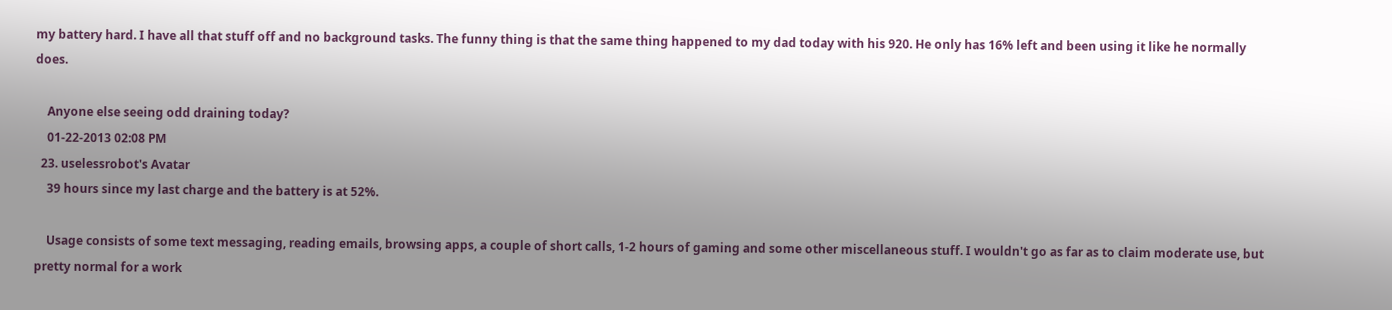my battery hard. I have all that stuff off and no background tasks. The funny thing is that the same thing happened to my dad today with his 920. He only has 16% left and been using it like he normally does.

    Anyone else seeing odd draining today?
    01-22-2013 02:08 PM
  23. uselessrobot's Avatar
    39 hours since my last charge and the battery is at 52%.

    Usage consists of some text messaging, reading emails, browsing apps, a couple of short calls, 1-2 hours of gaming and some other miscellaneous stuff. I wouldn't go as far as to claim moderate use, but pretty normal for a work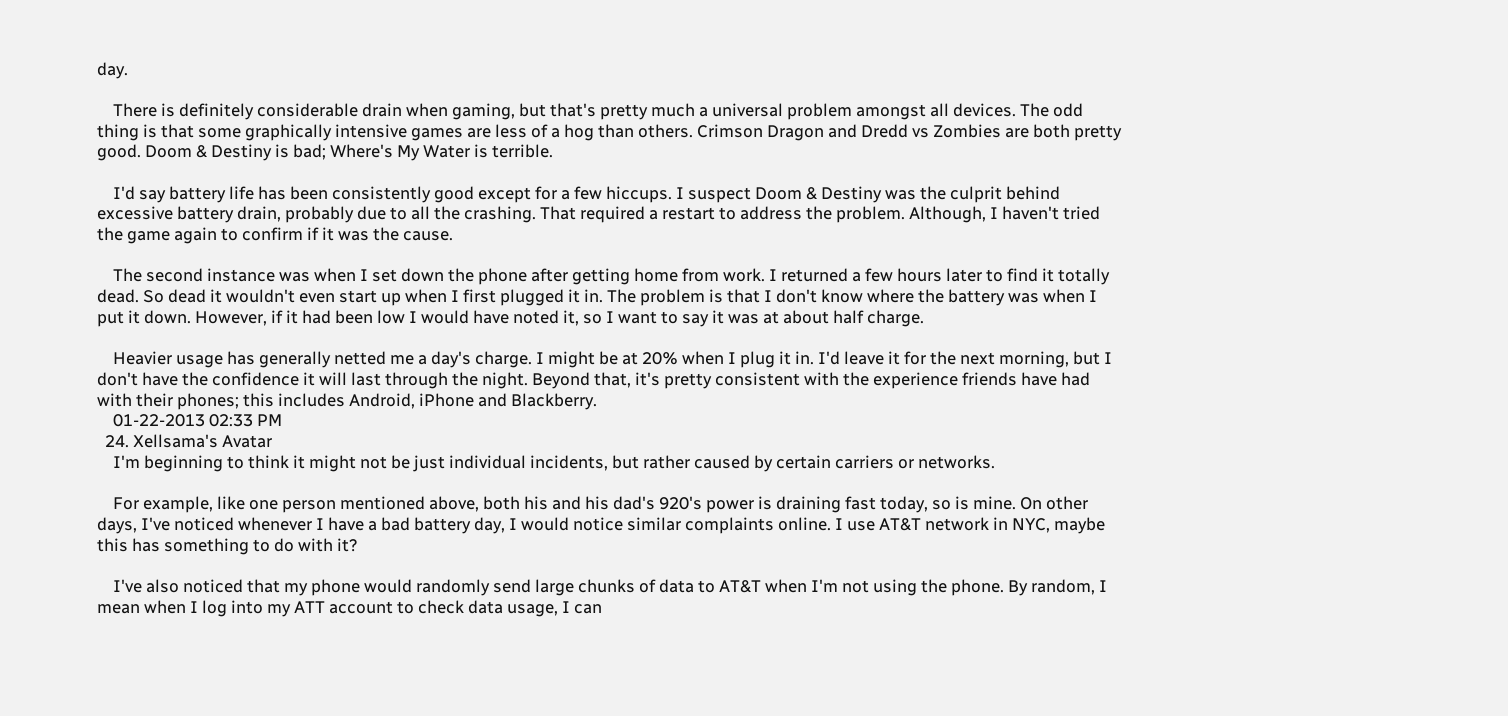day.

    There is definitely considerable drain when gaming, but that's pretty much a universal problem amongst all devices. The odd thing is that some graphically intensive games are less of a hog than others. Crimson Dragon and Dredd vs Zombies are both pretty good. Doom & Destiny is bad; Where's My Water is terrible.

    I'd say battery life has been consistently good except for a few hiccups. I suspect Doom & Destiny was the culprit behind excessive battery drain, probably due to all the crashing. That required a restart to address the problem. Although, I haven't tried the game again to confirm if it was the cause.

    The second instance was when I set down the phone after getting home from work. I returned a few hours later to find it totally dead. So dead it wouldn't even start up when I first plugged it in. The problem is that I don't know where the battery was when I put it down. However, if it had been low I would have noted it, so I want to say it was at about half charge.

    Heavier usage has generally netted me a day's charge. I might be at 20% when I plug it in. I'd leave it for the next morning, but I don't have the confidence it will last through the night. Beyond that, it's pretty consistent with the experience friends have had with their phones; this includes Android, iPhone and Blackberry.
    01-22-2013 02:33 PM
  24. Xellsama's Avatar
    I'm beginning to think it might not be just individual incidents, but rather caused by certain carriers or networks.

    For example, like one person mentioned above, both his and his dad's 920's power is draining fast today, so is mine. On other days, I've noticed whenever I have a bad battery day, I would notice similar complaints online. I use AT&T network in NYC, maybe this has something to do with it?

    I've also noticed that my phone would randomly send large chunks of data to AT&T when I'm not using the phone. By random, I mean when I log into my ATT account to check data usage, I can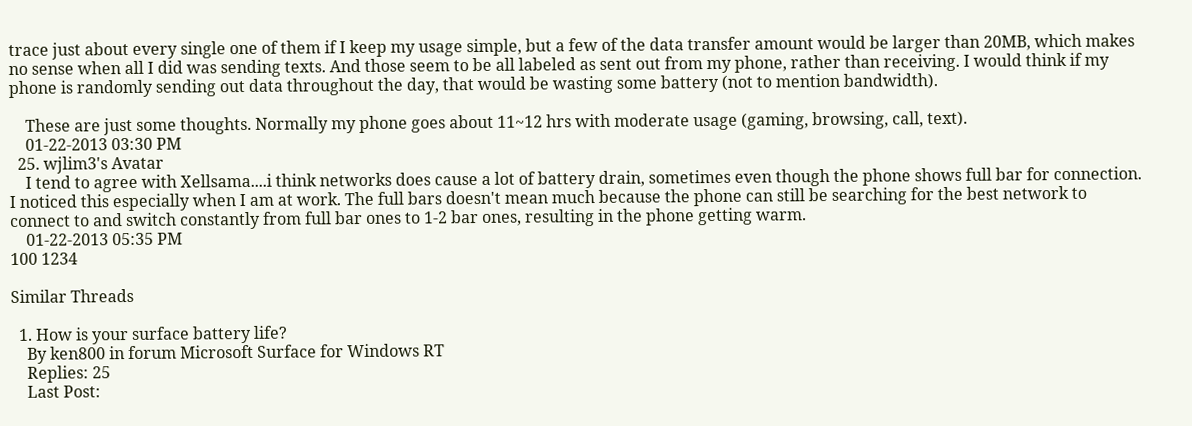trace just about every single one of them if I keep my usage simple, but a few of the data transfer amount would be larger than 20MB, which makes no sense when all I did was sending texts. And those seem to be all labeled as sent out from my phone, rather than receiving. I would think if my phone is randomly sending out data throughout the day, that would be wasting some battery (not to mention bandwidth).

    These are just some thoughts. Normally my phone goes about 11~12 hrs with moderate usage (gaming, browsing, call, text).
    01-22-2013 03:30 PM
  25. wjlim3's Avatar
    I tend to agree with Xellsama....i think networks does cause a lot of battery drain, sometimes even though the phone shows full bar for connection. I noticed this especially when I am at work. The full bars doesn't mean much because the phone can still be searching for the best network to connect to and switch constantly from full bar ones to 1-2 bar ones, resulting in the phone getting warm.
    01-22-2013 05:35 PM
100 1234

Similar Threads

  1. How is your surface battery life?
    By ken800 in forum Microsoft Surface for Windows RT
    Replies: 25
    Last Post: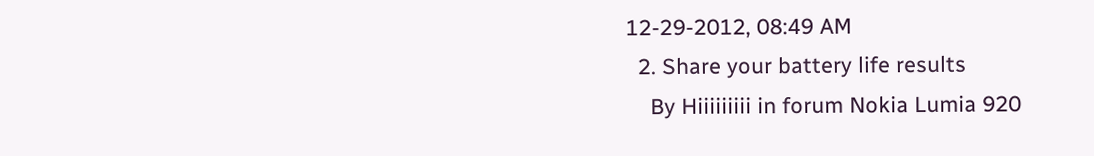12-29-2012, 08:49 AM
  2. Share your battery life results
    By Hiiiiiiiii in forum Nokia Lumia 920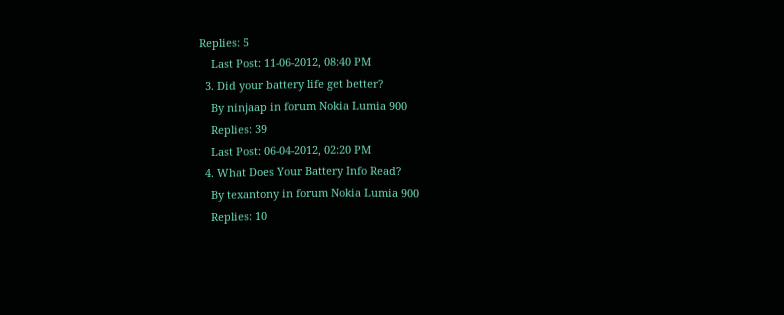Replies: 5
    Last Post: 11-06-2012, 08:40 PM
  3. Did your battery life get better?
    By ninjaap in forum Nokia Lumia 900
    Replies: 39
    Last Post: 06-04-2012, 02:20 PM
  4. What Does Your Battery Info Read?
    By texantony in forum Nokia Lumia 900
    Replies: 10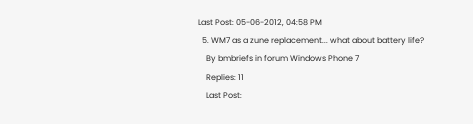Last Post: 05-06-2012, 04:58 PM
  5. WM7 as a zune replacement... what about battery life?
    By bmbriefs in forum Windows Phone 7
    Replies: 11
    Last Post: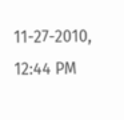11-27-2010, 12:44 PM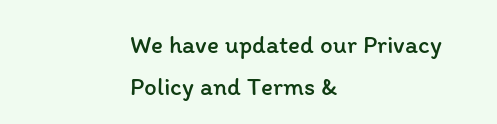We have updated our Privacy Policy and Terms &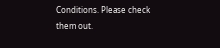Conditions. Please check them out.